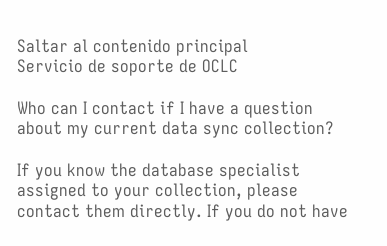Saltar al contenido principal
Servicio de soporte de OCLC

Who can I contact if I have a question about my current data sync collection?

If you know the database specialist assigned to your collection, please contact them directly. If you do not have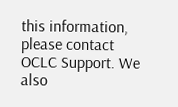this information, please contact OCLC Support. We also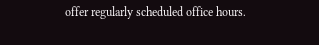offer regularly scheduled office hours.